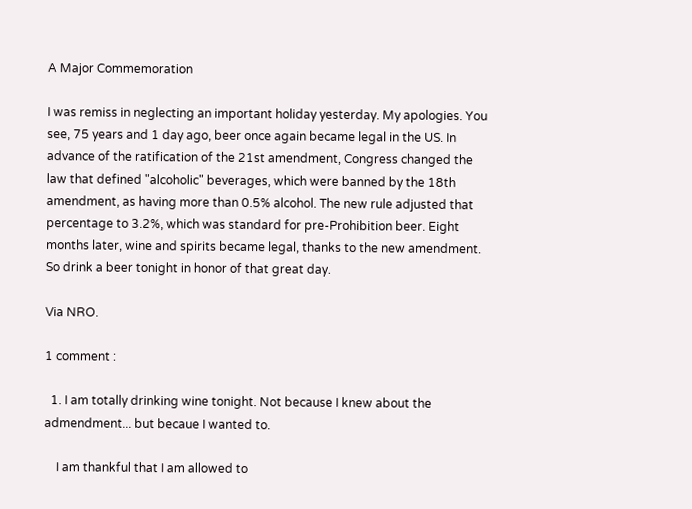A Major Commemoration

I was remiss in neglecting an important holiday yesterday. My apologies. You see, 75 years and 1 day ago, beer once again became legal in the US. In advance of the ratification of the 21st amendment, Congress changed the law that defined "alcoholic" beverages, which were banned by the 18th amendment, as having more than 0.5% alcohol. The new rule adjusted that percentage to 3.2%, which was standard for pre-Prohibition beer. Eight months later, wine and spirits became legal, thanks to the new amendment. So drink a beer tonight in honor of that great day.

Via NRO.

1 comment :

  1. I am totally drinking wine tonight. Not because I knew about the admendment... but becaue I wanted to.

    I am thankful that I am allowed to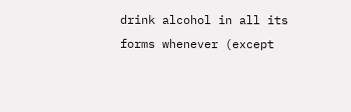drink alcohol in all its forms whenever (except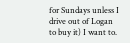for Sundays unless I drive out of Logan to buy it) I want to.